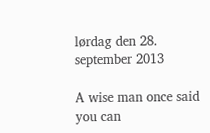lørdag den 28. september 2013

A wise man once said you can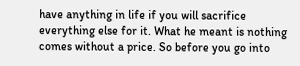have anything in life if you will sacrifice everything else for it. What he meant is nothing comes without a price. So before you go into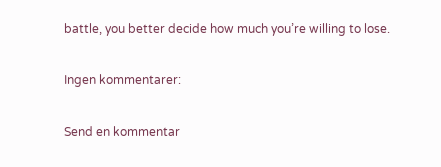battle, you better decide how much you’re willing to lose.

Ingen kommentarer:

Send en kommentar